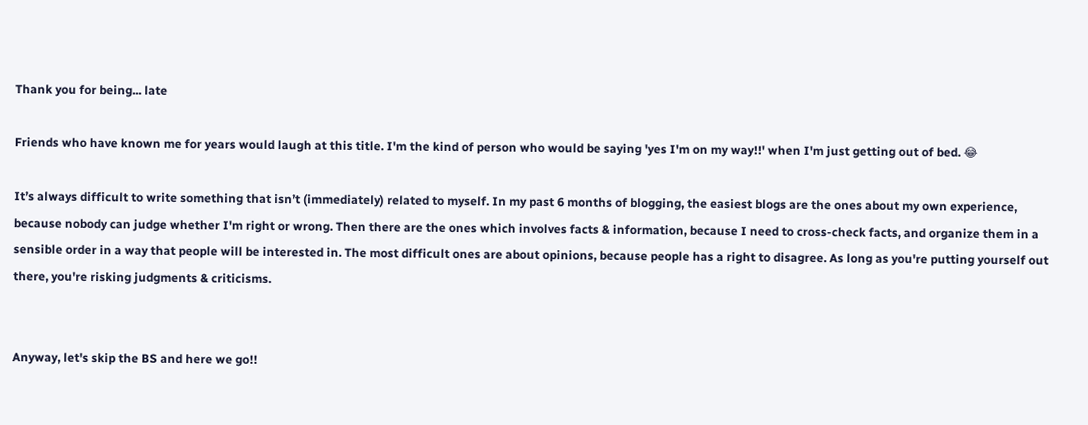Thank you for being... late

Friends who have known me for years would laugh at this title. I'm the kind of person who would be saying 'yes I'm on my way!!' when I'm just getting out of bed. 😂

It’s always difficult to write something that isn’t (immediately) related to myself. In my past 6 months of blogging, the easiest blogs are the ones about my own experience, because nobody can judge whether I'm right or wrong. Then there are the ones which involves facts & information, because I need to cross-check facts, and organize them in a sensible order in a way that people will be interested in. The most difficult ones are about opinions, because people has a right to disagree. As long as you're putting yourself out there, you're risking judgments & criticisms.


Anyway, let's skip the BS and here we go!!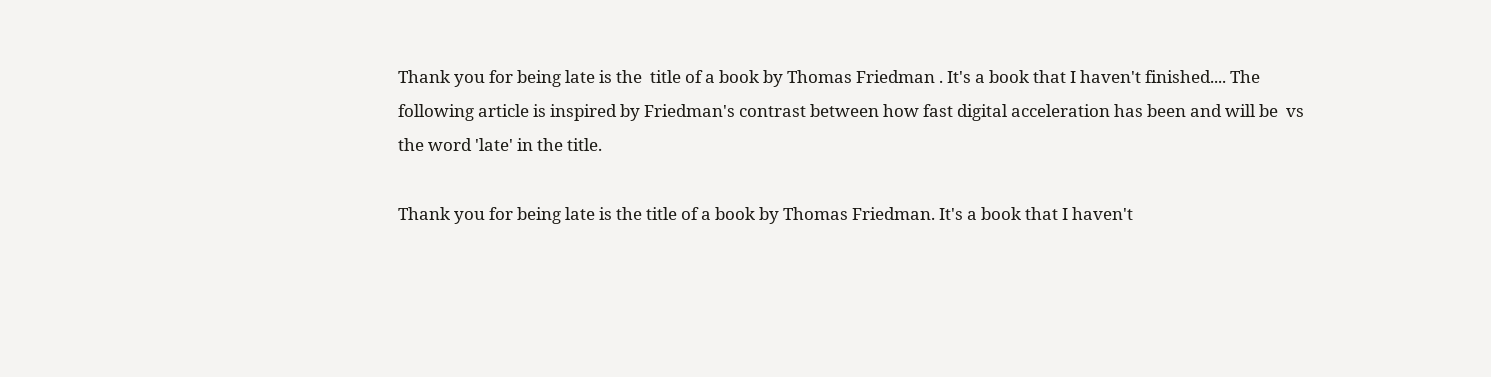Thank you for being late is the  title of a book by Thomas Friedman . It's a book that I haven't finished.... The following article is inspired by Friedman's contrast between how fast digital acceleration has been and will be  vs  the word 'late' in the title.

Thank you for being late is the title of a book by Thomas Friedman. It's a book that I haven't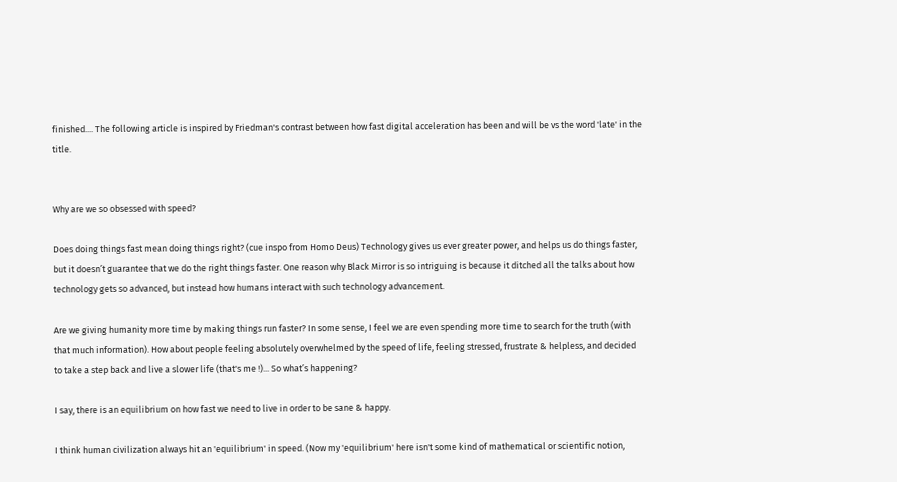finished.... The following article is inspired by Friedman's contrast between how fast digital acceleration has been and will be vs the word 'late' in the title.


Why are we so obsessed with speed?

Does doing things fast mean doing things right? (cue inspo from Homo Deus) Technology gives us ever greater power, and helps us do things faster, but it doesn’t guarantee that we do the right things faster. One reason why Black Mirror is so intriguing is because it ditched all the talks about how technology gets so advanced, but instead how humans interact with such technology advancement.

Are we giving humanity more time by making things run faster? In some sense, I feel we are even spending more time to search for the truth (with that much information). How about people feeling absolutely overwhelmed by the speed of life, feeling stressed, frustrate & helpless, and decided to take a step back and live a slower life (that's me !)... So what’s happening?

I say, there is an equilibrium on how fast we need to live in order to be sane & happy.

I think human civilization always hit an 'equilibrium' in speed. (Now my 'equilibrium' here isn't some kind of mathematical or scientific notion,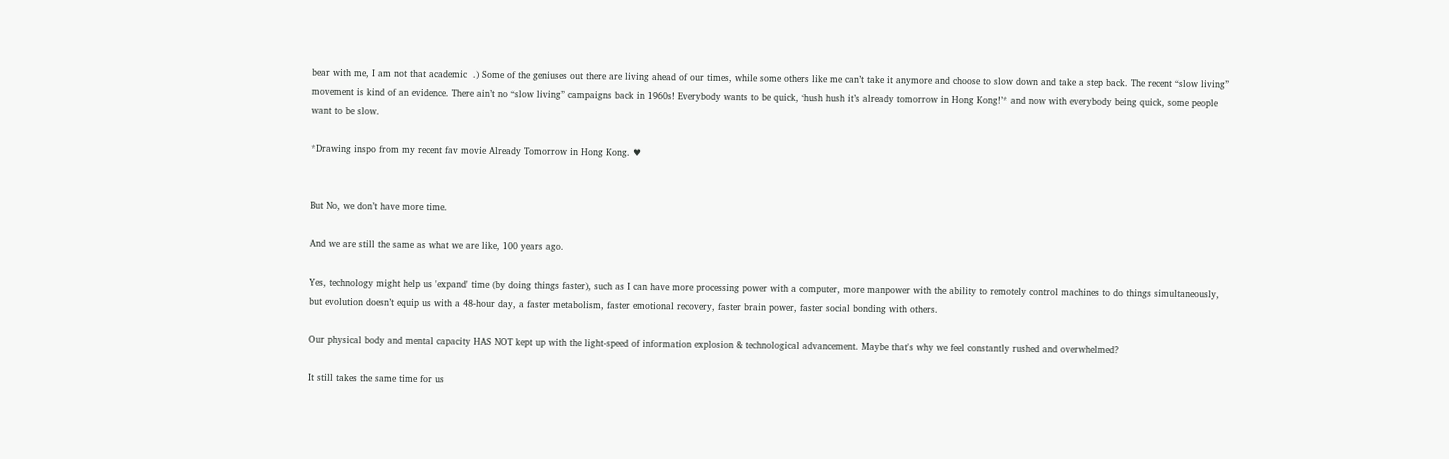bear with me, I am not that academic  .) Some of the geniuses out there are living ahead of our times, while some others like me can’t take it anymore and choose to slow down and take a step back. The recent “slow living” movement is kind of an evidence. There ain’t no “slow living” campaigns back in 1960s! Everybody wants to be quick, ‘hush hush it’s already tomorrow in Hong Kong!’* and now with everybody being quick, some people want to be slow.

*Drawing inspo from my recent fav movie Already Tomorrow in Hong Kong. ♥


But No, we don’t have more time.

And we are still the same as what we are like, 100 years ago.

Yes, technology might help us 'expand' time (by doing things faster), such as I can have more processing power with a computer, more manpower with the ability to remotely control machines to do things simultaneously, but evolution doesn’t equip us with a 48-hour day, a faster metabolism, faster emotional recovery, faster brain power, faster social bonding with others.

Our physical body and mental capacity HAS NOT kept up with the light-speed of information explosion & technological advancement. Maybe that's why we feel constantly rushed and overwhelmed?

It still takes the same time for us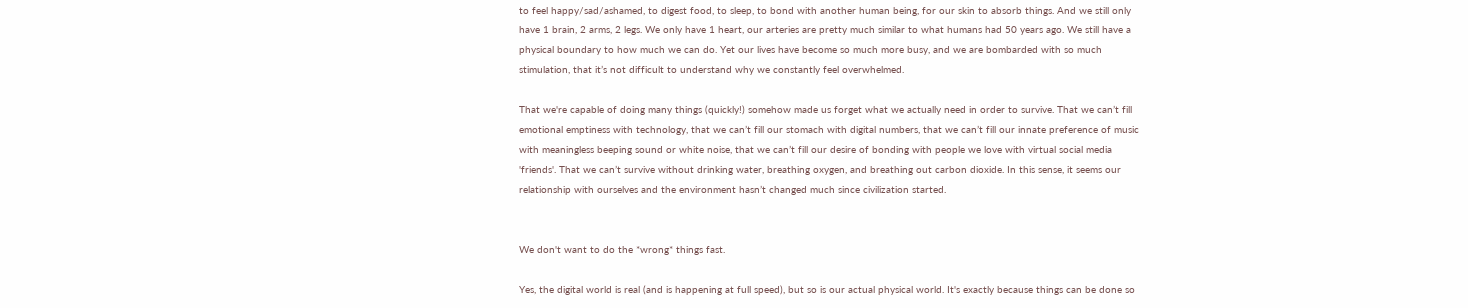to feel happy/sad/ashamed, to digest food, to sleep, to bond with another human being, for our skin to absorb things. And we still only have 1 brain, 2 arms, 2 legs. We only have 1 heart, our arteries are pretty much similar to what humans had 50 years ago. We still have a physical boundary to how much we can do. Yet our lives have become so much more busy, and we are bombarded with so much stimulation, that it’s not difficult to understand why we constantly feel overwhelmed.

That we're capable of doing many things (quickly!) somehow made us forget what we actually need in order to survive. That we can’t fill emotional emptiness with technology, that we can’t fill our stomach with digital numbers, that we can’t fill our innate preference of music with meaningless beeping sound or white noise, that we can’t fill our desire of bonding with people we love with virtual social media 'friends'. That we can’t survive without drinking water, breathing oxygen, and breathing out carbon dioxide. In this sense, it seems our relationship with ourselves and the environment hasn’t changed much since civilization started.


We don't want to do the *wrong* things fast.

Yes, the digital world is real (and is happening at full speed), but so is our actual physical world. It's exactly because things can be done so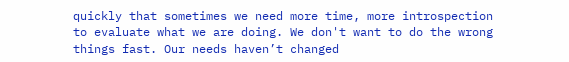quickly that sometimes we need more time, more introspection to evaluate what we are doing. We don't want to do the wrong things fast. Our needs haven’t changed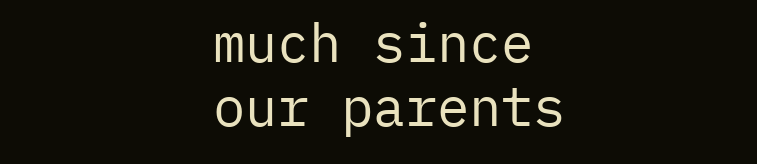much since our parents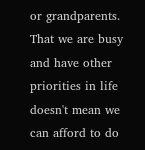or grandparents. That we are busy and have other priorities in life doesn't mean we can afford to do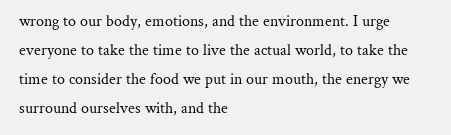wrong to our body, emotions, and the environment. I urge everyone to take the time to live the actual world, to take the time to consider the food we put in our mouth, the energy we surround ourselves with, and the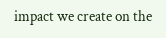impact we create on the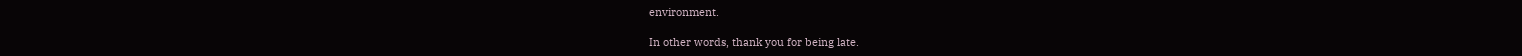environment.

In other words, thank you for being late.